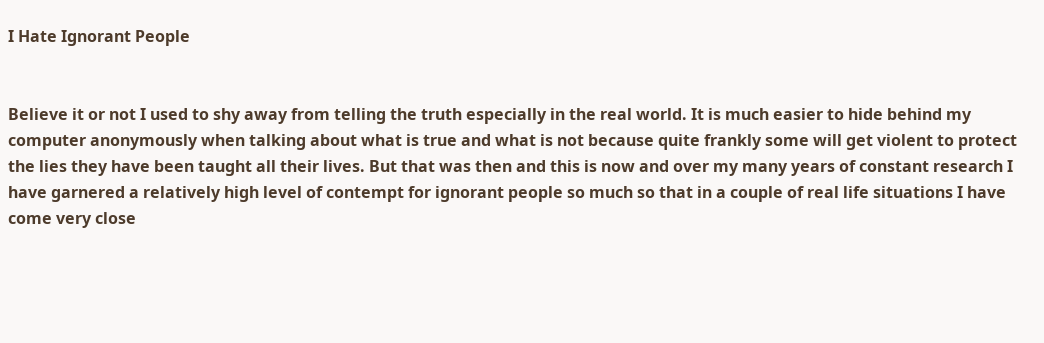I Hate Ignorant People


Believe it or not I used to shy away from telling the truth especially in the real world. It is much easier to hide behind my computer anonymously when talking about what is true and what is not because quite frankly some will get violent to protect the lies they have been taught all their lives. But that was then and this is now and over my many years of constant research I have garnered a relatively high level of contempt for ignorant people so much so that in a couple of real life situations I have come very close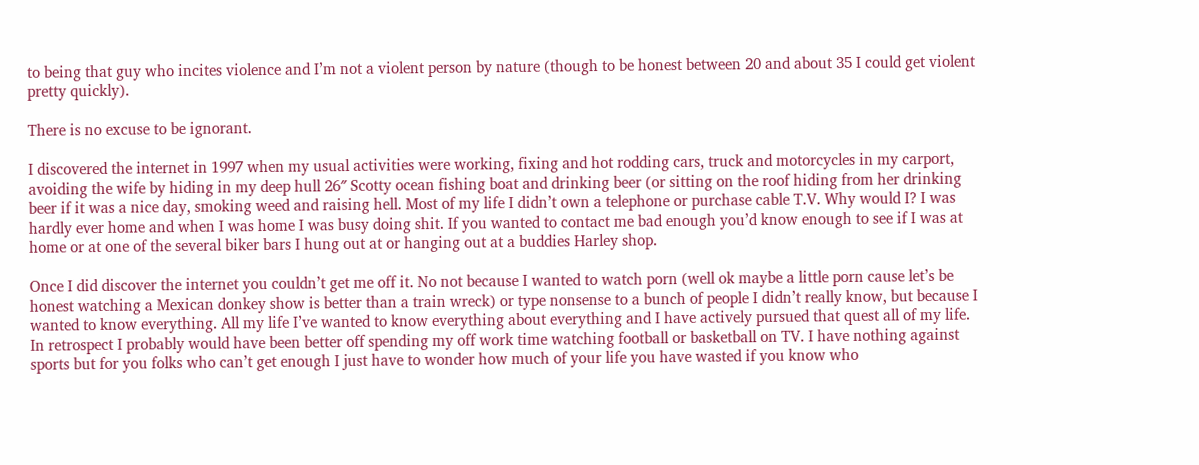to being that guy who incites violence and I’m not a violent person by nature (though to be honest between 20 and about 35 I could get violent pretty quickly).

There is no excuse to be ignorant.

I discovered the internet in 1997 when my usual activities were working, fixing and hot rodding cars, truck and motorcycles in my carport, avoiding the wife by hiding in my deep hull 26″ Scotty ocean fishing boat and drinking beer (or sitting on the roof hiding from her drinking beer if it was a nice day, smoking weed and raising hell. Most of my life I didn’t own a telephone or purchase cable T.V. Why would I? I was hardly ever home and when I was home I was busy doing shit. If you wanted to contact me bad enough you’d know enough to see if I was at home or at one of the several biker bars I hung out at or hanging out at a buddies Harley shop.

Once I did discover the internet you couldn’t get me off it. No not because I wanted to watch porn (well ok maybe a little porn cause let’s be honest watching a Mexican donkey show is better than a train wreck) or type nonsense to a bunch of people I didn’t really know, but because I wanted to know everything. All my life I’ve wanted to know everything about everything and I have actively pursued that quest all of my life. In retrospect I probably would have been better off spending my off work time watching football or basketball on TV. I have nothing against sports but for you folks who can’t get enough I just have to wonder how much of your life you have wasted if you know who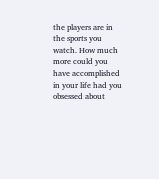the players are in the sports you watch. How much more could you have accomplished in your life had you obsessed about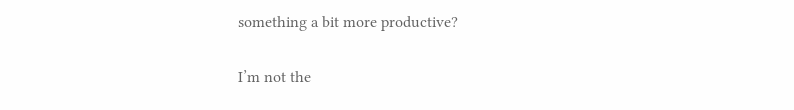something a bit more productive?

I’m not the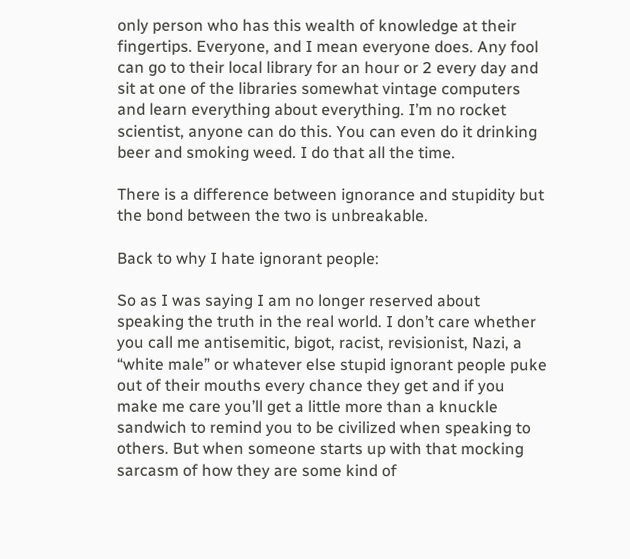only person who has this wealth of knowledge at their fingertips. Everyone, and I mean everyone does. Any fool can go to their local library for an hour or 2 every day and sit at one of the libraries somewhat vintage computers and learn everything about everything. I’m no rocket scientist, anyone can do this. You can even do it drinking beer and smoking weed. I do that all the time.

There is a difference between ignorance and stupidity but the bond between the two is unbreakable.

Back to why I hate ignorant people:

So as I was saying I am no longer reserved about speaking the truth in the real world. I don’t care whether you call me antisemitic, bigot, racist, revisionist, Nazi, a “white male” or whatever else stupid ignorant people puke out of their mouths every chance they get and if you make me care you’ll get a little more than a knuckle sandwich to remind you to be civilized when speaking to others. But when someone starts up with that mocking sarcasm of how they are some kind of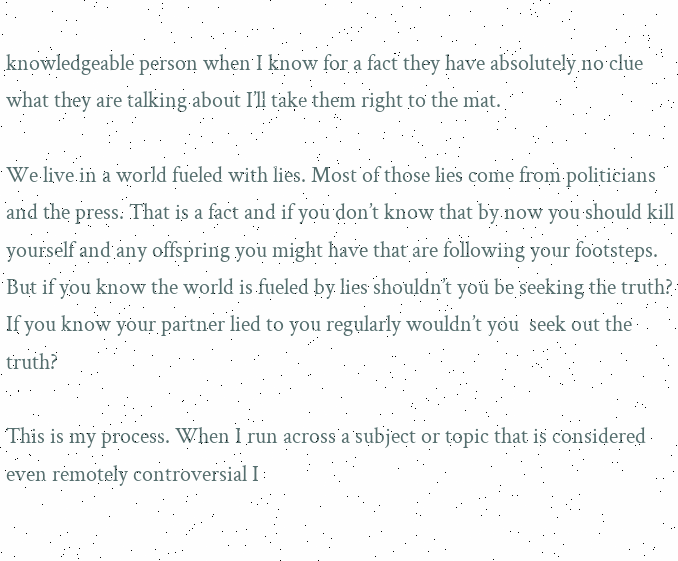knowledgeable person when I know for a fact they have absolutely no clue what they are talking about I’ll take them right to the mat.

We live in a world fueled with lies. Most of those lies come from politicians and the press. That is a fact and if you don’t know that by now you should kill yourself and any offspring you might have that are following your footsteps. But if you know the world is fueled by lies shouldn’t you be seeking the truth? If you know your partner lied to you regularly wouldn’t you  seek out the truth?

This is my process. When I run across a subject or topic that is considered even remotely controversial I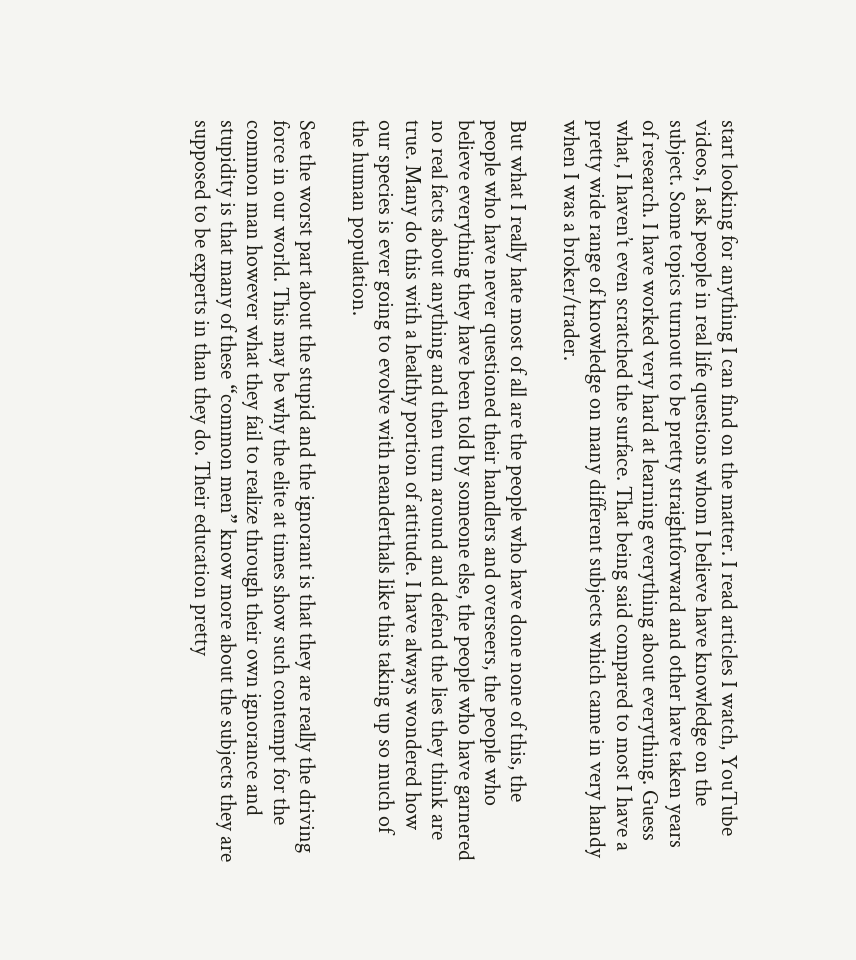start looking for anything I can find on the matter. I read articles I watch, YouTube videos, I ask people in real life questions whom I believe have knowledge on the subject. Some topics turnout to be pretty straightforward and other have taken years of research. I have worked very hard at learning everything about everything. Guess what, I haven’t even scratched the surface. That being said compared to most I have a pretty wide range of knowledge on many different subjects which came in very handy when I was a broker/trader.

But what I really hate most of all are the people who have done none of this, the people who have never questioned their handlers and overseers, the people who believe everything they have been told by someone else, the people who have garnered no real facts about anything and then turn around and defend the lies they think are true. Many do this with a healthy portion of attitude. I have always wondered how our species is ever going to evolve with neanderthals like this taking up so much of the human population.

See the worst part about the stupid and the ignorant is that they are really the driving force in our world. This may be why the elite at times show such contempt for the common man however what they fail to realize through their own ignorance and stupidity is that many of these “common men” know more about the subjects they are supposed to be experts in than they do. Their education pretty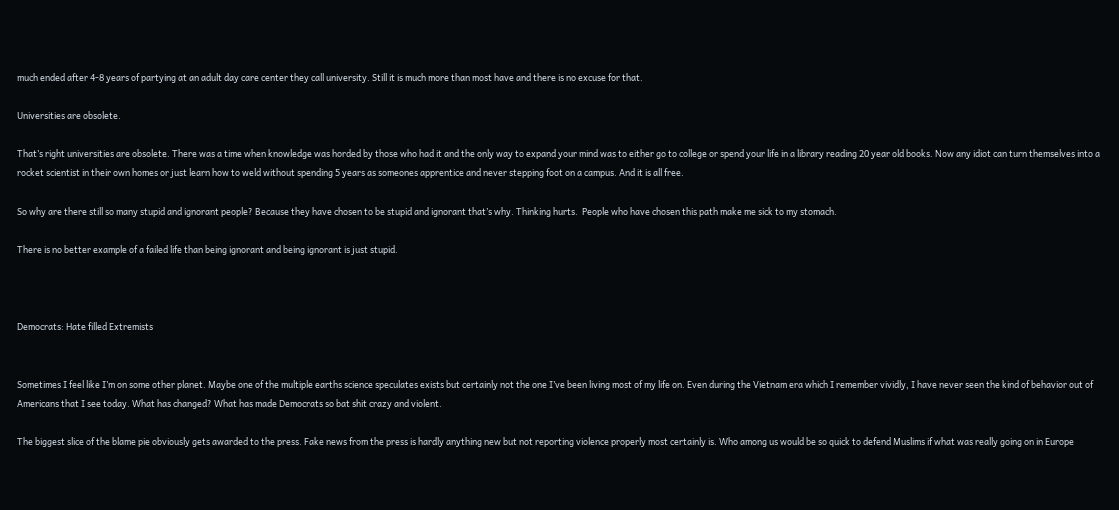much ended after 4-8 years of partying at an adult day care center they call university. Still it is much more than most have and there is no excuse for that.

Universities are obsolete.

That’s right universities are obsolete. There was a time when knowledge was horded by those who had it and the only way to expand your mind was to either go to college or spend your life in a library reading 20 year old books. Now any idiot can turn themselves into a rocket scientist in their own homes or just learn how to weld without spending 5 years as someones apprentice and never stepping foot on a campus. And it is all free.

So why are there still so many stupid and ignorant people? Because they have chosen to be stupid and ignorant that’s why. Thinking hurts.  People who have chosen this path make me sick to my stomach.

There is no better example of a failed life than being ignorant and being ignorant is just stupid.



Democrats: Hate filled Extremists


Sometimes I feel like I’m on some other planet. Maybe one of the multiple earths science speculates exists but certainly not the one I’ve been living most of my life on. Even during the Vietnam era which I remember vividly, I have never seen the kind of behavior out of Americans that I see today. What has changed? What has made Democrats so bat shit crazy and violent.

The biggest slice of the blame pie obviously gets awarded to the press. Fake news from the press is hardly anything new but not reporting violence properly most certainly is. Who among us would be so quick to defend Muslims if what was really going on in Europe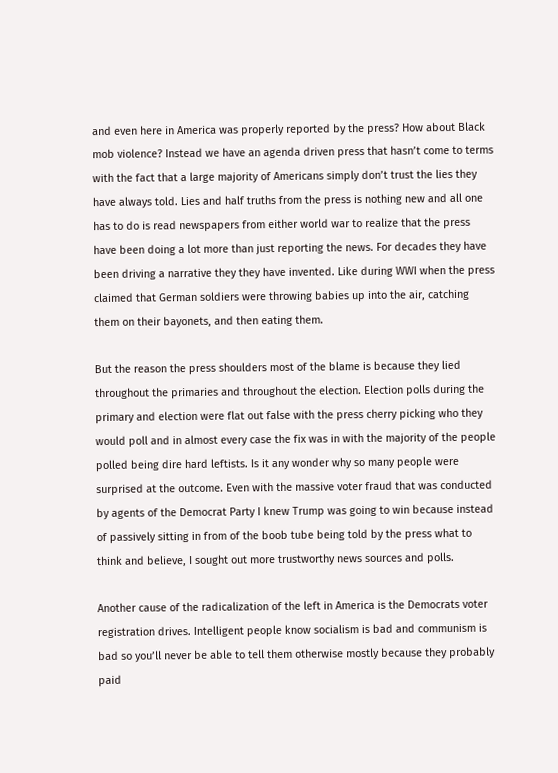and even here in America was properly reported by the press? How about Black mob violence? Instead we have an agenda driven press that hasn’t come to terms with the fact that a large majority of Americans simply don’t trust the lies they have always told. Lies and half truths from the press is nothing new and all one has to do is read newspapers from either world war to realize that the press have been doing a lot more than just reporting the news. For decades they have been driving a narrative they they have invented. Like during WWI when the press claimed that German soldiers were throwing babies up into the air, catching them on their bayonets, and then eating them.

But the reason the press shoulders most of the blame is because they lied throughout the primaries and throughout the election. Election polls during the primary and election were flat out false with the press cherry picking who they would poll and in almost every case the fix was in with the majority of the people polled being dire hard leftists. Is it any wonder why so many people were surprised at the outcome. Even with the massive voter fraud that was conducted by agents of the Democrat Party I knew Trump was going to win because instead of passively sitting in from of the boob tube being told by the press what to think and believe, I sought out more trustworthy news sources and polls.

Another cause of the radicalization of the left in America is the Democrats voter registration drives. Intelligent people know socialism is bad and communism is bad so you’ll never be able to tell them otherwise mostly because they probably paid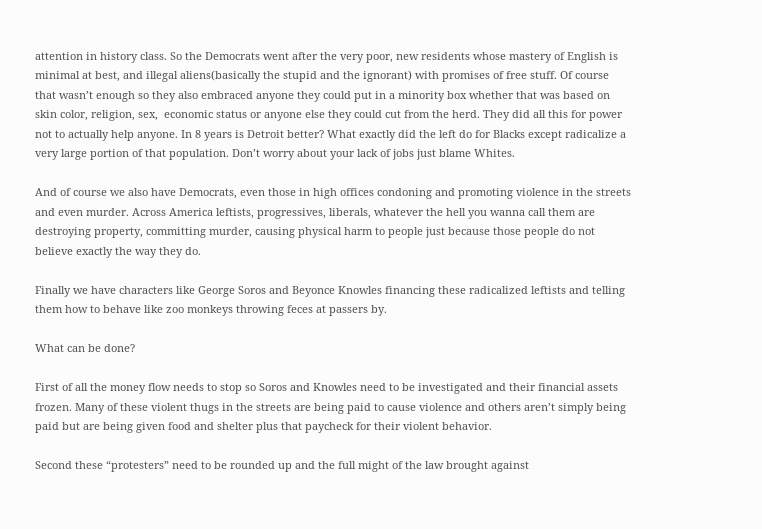attention in history class. So the Democrats went after the very poor, new residents whose mastery of English is minimal at best, and illegal aliens(basically the stupid and the ignorant) with promises of free stuff. Of course that wasn’t enough so they also embraced anyone they could put in a minority box whether that was based on skin color, religion, sex,  economic status or anyone else they could cut from the herd. They did all this for power not to actually help anyone. In 8 years is Detroit better? What exactly did the left do for Blacks except radicalize a very large portion of that population. Don’t worry about your lack of jobs just blame Whites.

And of course we also have Democrats, even those in high offices condoning and promoting violence in the streets and even murder. Across America leftists, progressives, liberals, whatever the hell you wanna call them are destroying property, committing murder, causing physical harm to people just because those people do not believe exactly the way they do.

Finally we have characters like George Soros and Beyonce Knowles financing these radicalized leftists and telling them how to behave like zoo monkeys throwing feces at passers by.

What can be done?

First of all the money flow needs to stop so Soros and Knowles need to be investigated and their financial assets frozen. Many of these violent thugs in the streets are being paid to cause violence and others aren’t simply being paid but are being given food and shelter plus that paycheck for their violent behavior.

Second these “protesters” need to be rounded up and the full might of the law brought against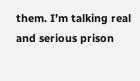them. I’m talking real and serious prison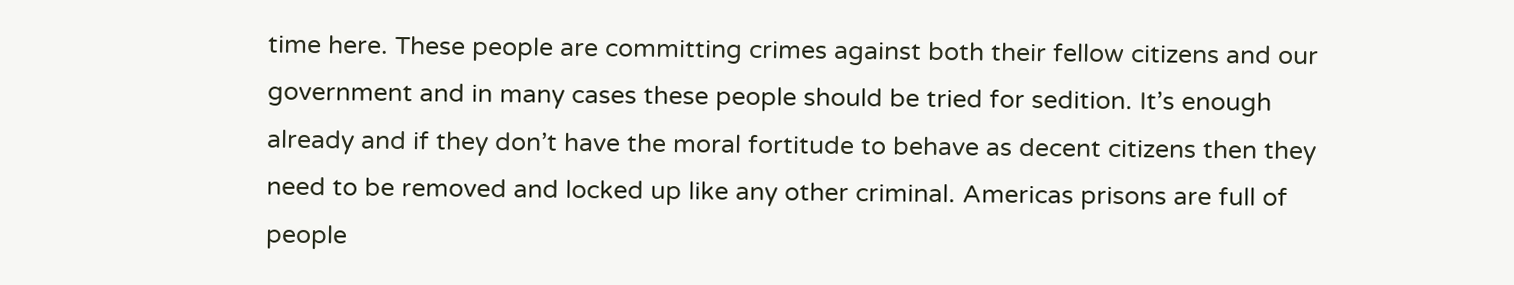time here. These people are committing crimes against both their fellow citizens and our government and in many cases these people should be tried for sedition. It’s enough already and if they don’t have the moral fortitude to behave as decent citizens then they need to be removed and locked up like any other criminal. Americas prisons are full of people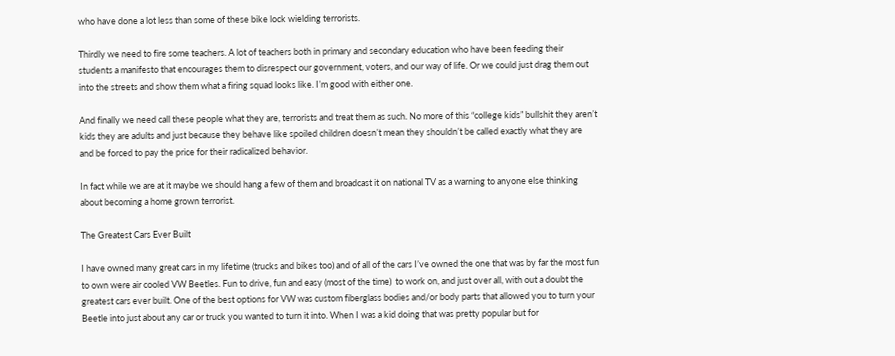who have done a lot less than some of these bike lock wielding terrorists.

Thirdly we need to fire some teachers. A lot of teachers both in primary and secondary education who have been feeding their students a manifesto that encourages them to disrespect our government, voters, and our way of life. Or we could just drag them out into the streets and show them what a firing squad looks like. I’m good with either one.

And finally we need call these people what they are, terrorists and treat them as such. No more of this “college kids” bullshit they aren’t kids they are adults and just because they behave like spoiled children doesn’t mean they shouldn’t be called exactly what they are and be forced to pay the price for their radicalized behavior.

In fact while we are at it maybe we should hang a few of them and broadcast it on national TV as a warning to anyone else thinking about becoming a home grown terrorist.

The Greatest Cars Ever Built

I have owned many great cars in my lifetime (trucks and bikes too) and of all of the cars I’ve owned the one that was by far the most fun to own were air cooled VW Beetles. Fun to drive, fun and easy (most of the time)  to work on, and just over all, with out a doubt the greatest cars ever built. One of the best options for VW was custom fiberglass bodies and/or body parts that allowed you to turn your Beetle into just about any car or truck you wanted to turn it into. When I was a kid doing that was pretty popular but for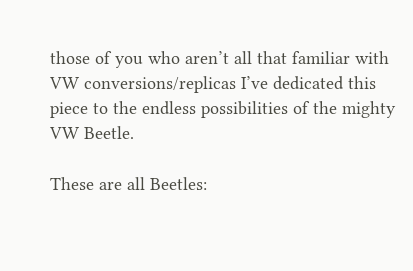those of you who aren’t all that familiar with VW conversions/replicas I’ve dedicated this piece to the endless possibilities of the mighty VW Beetle.

These are all Beetles: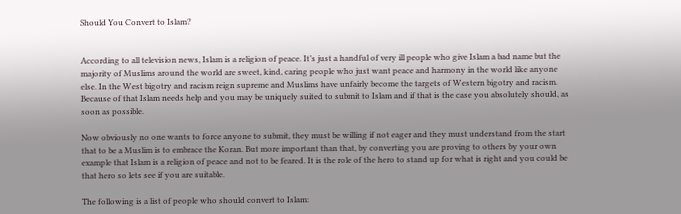Should You Convert to Islam?


According to all television news, Islam is a religion of peace. It’s just a handful of very ill people who give Islam a bad name but the majority of Muslims around the world are sweet, kind, caring people who just want peace and harmony in the world like anyone else. In the West bigotry and racism reign supreme and Muslims have unfairly become the targets of Western bigotry and racism. Because of that Islam needs help and you may be uniquely suited to submit to Islam and if that is the case you absolutely should, as soon as possible.

Now obviously no one wants to force anyone to submit, they must be willing if not eager and they must understand from the start that to be a Muslim is to embrace the Koran. But more important than that, by converting you are proving to others by your own example that Islam is a religion of peace and not to be feared. It is the role of the hero to stand up for what is right and you could be that hero so lets see if you are suitable.

The following is a list of people who should convert to Islam: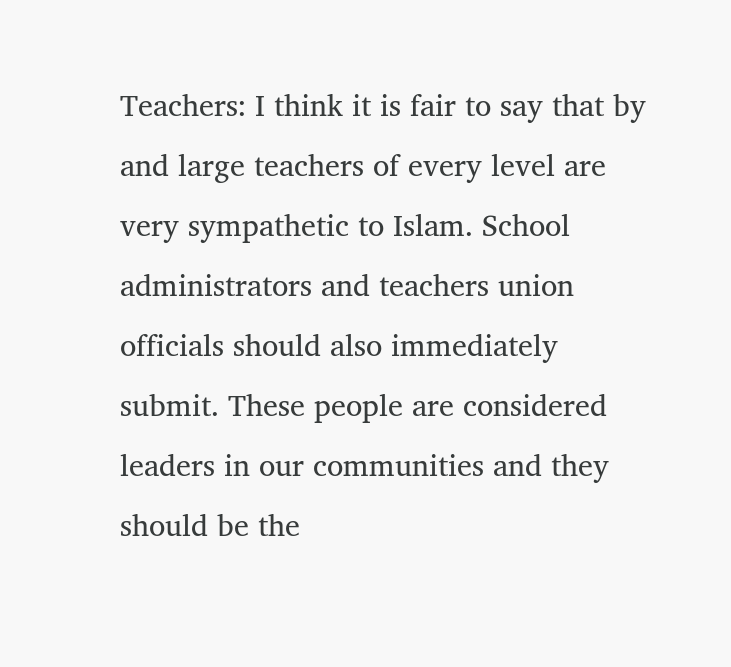Teachers: I think it is fair to say that by and large teachers of every level are very sympathetic to Islam. School administrators and teachers union officials should also immediately submit. These people are considered leaders in our communities and they should be the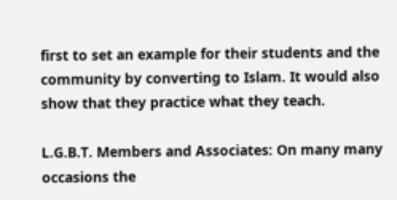first to set an example for their students and the community by converting to Islam. It would also show that they practice what they teach.

L.G.B.T. Members and Associates: On many many occasions the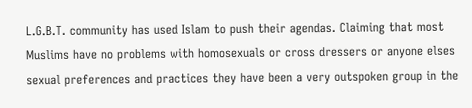L.G.B.T. community has used Islam to push their agendas. Claiming that most Muslims have no problems with homosexuals or cross dressers or anyone elses sexual preferences and practices they have been a very outspoken group in the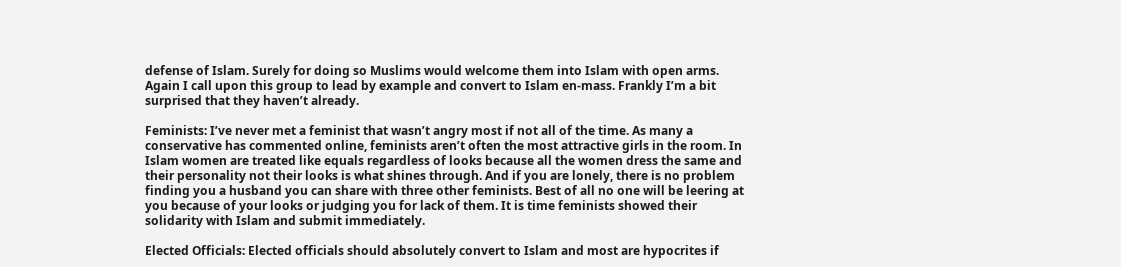defense of Islam. Surely for doing so Muslims would welcome them into Islam with open arms. Again I call upon this group to lead by example and convert to Islam en-mass. Frankly I’m a bit surprised that they haven’t already.

Feminists: I’ve never met a feminist that wasn’t angry most if not all of the time. As many a conservative has commented online, feminists aren’t often the most attractive girls in the room. In Islam women are treated like equals regardless of looks because all the women dress the same and their personality not their looks is what shines through. And if you are lonely, there is no problem finding you a husband you can share with three other feminists. Best of all no one will be leering at you because of your looks or judging you for lack of them. It is time feminists showed their solidarity with Islam and submit immediately.

Elected Officials: Elected officials should absolutely convert to Islam and most are hypocrites if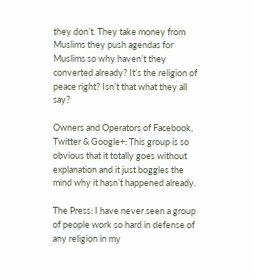they don’t. They take money from Muslims they push agendas for Muslims so why haven’t they converted already? It’s the religion of peace right? Isn’t that what they all say?

Owners and Operators of Facebook, Twitter & Google+: This group is so obvious that it totally goes without explanation and it just boggles the mind why it hasn’t happened already.

The Press: I have never seen a group of people work so hard in defense of any religion in my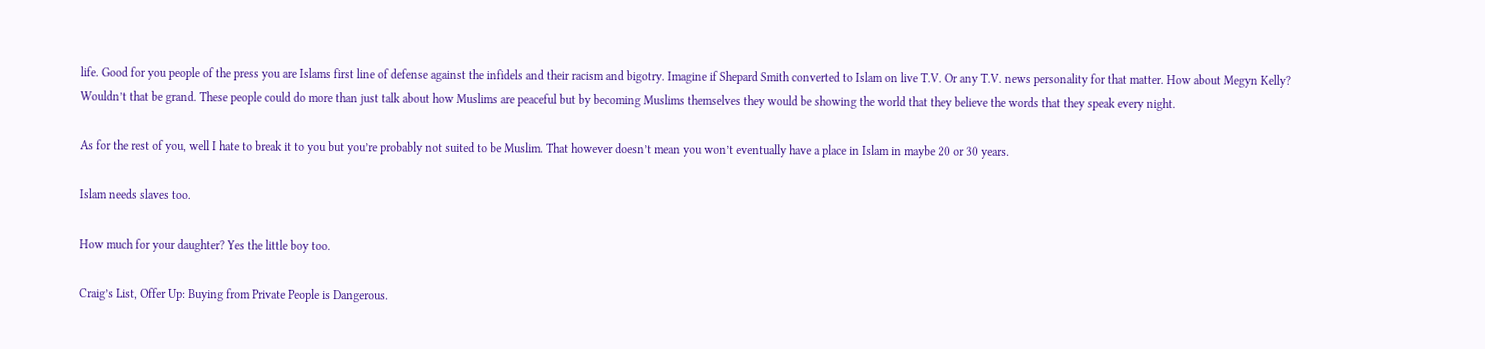life. Good for you people of the press you are Islams first line of defense against the infidels and their racism and bigotry. Imagine if Shepard Smith converted to Islam on live T.V. Or any T.V. news personality for that matter. How about Megyn Kelly? Wouldn’t that be grand. These people could do more than just talk about how Muslims are peaceful but by becoming Muslims themselves they would be showing the world that they believe the words that they speak every night.

As for the rest of you, well I hate to break it to you but you’re probably not suited to be Muslim. That however doesn’t mean you won’t eventually have a place in Islam in maybe 20 or 30 years.

Islam needs slaves too.

How much for your daughter? Yes the little boy too.

Craig’s List, Offer Up: Buying from Private People is Dangerous.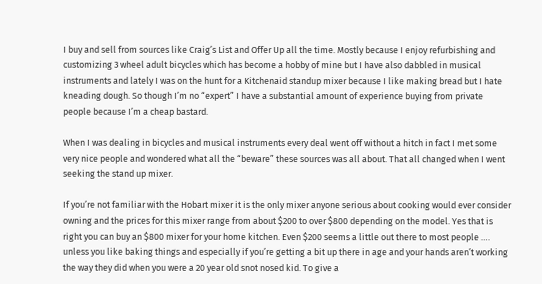I buy and sell from sources like Craig’s List and Offer Up all the time. Mostly because I enjoy refurbishing and customizing 3 wheel adult bicycles which has become a hobby of mine but I have also dabbled in musical instruments and lately I was on the hunt for a Kitchenaid standup mixer because I like making bread but I hate kneading dough. So though I’m no “expert” I have a substantial amount of experience buying from private people because I’m a cheap bastard.

When I was dealing in bicycles and musical instruments every deal went off without a hitch in fact I met some very nice people and wondered what all the “beware” these sources was all about. That all changed when I went seeking the stand up mixer.

If you’re not familiar with the Hobart mixer it is the only mixer anyone serious about cooking would ever consider owning and the prices for this mixer range from about $200 to over $800 depending on the model. Yes that is right you can buy an $800 mixer for your home kitchen. Even $200 seems a little out there to most people …. unless you like baking things and especially if you’re getting a bit up there in age and your hands aren’t working the way they did when you were a 20 year old snot nosed kid. To give a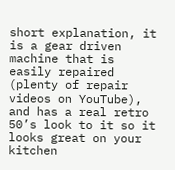short explanation, it is a gear driven machine that is easily repaired (plenty of repair videos on YouTube), and has a real retro 50’s look to it so it looks great on your kitchen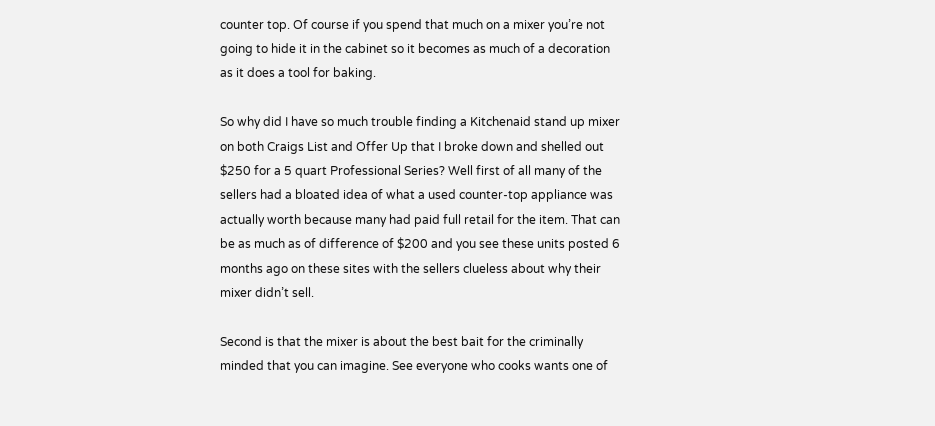counter top. Of course if you spend that much on a mixer you’re not going to hide it in the cabinet so it becomes as much of a decoration as it does a tool for baking.

So why did I have so much trouble finding a Kitchenaid stand up mixer on both Craigs List and Offer Up that I broke down and shelled out $250 for a 5 quart Professional Series? Well first of all many of the sellers had a bloated idea of what a used counter-top appliance was actually worth because many had paid full retail for the item. That can be as much as of difference of $200 and you see these units posted 6 months ago on these sites with the sellers clueless about why their mixer didn’t sell.

Second is that the mixer is about the best bait for the criminally minded that you can imagine. See everyone who cooks wants one of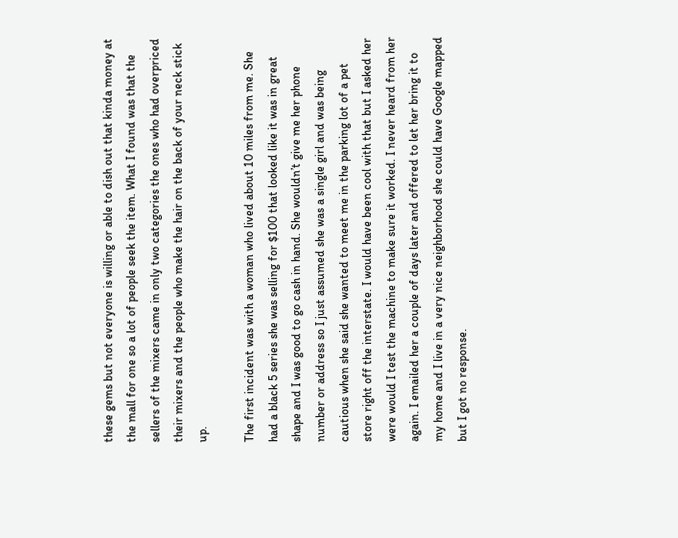these gems but not everyone is willing or able to dish out that kinda money at the mall for one so a lot of people seek the item. What I found was that the sellers of the mixers came in only two categories the ones who had overpriced their mixers and the people who make the hair on the back of your neck stick up.

The first incident was with a woman who lived about 10 miles from me. She had a black 5 series she was selling for $100 that looked like it was in great shape and I was good to go cash in hand. She wouldn’t give me her phone number or address so I just assumed she was a single girl and was being cautious when she said she wanted to meet me in the parking lot of a pet store right off the interstate. I would have been cool with that but I asked her were would I test the machine to make sure it worked. I never heard from her again. I emailed her a couple of days later and offered to let her bring it to my home and I live in a very nice neighborhood she could have Google mapped but I got no response.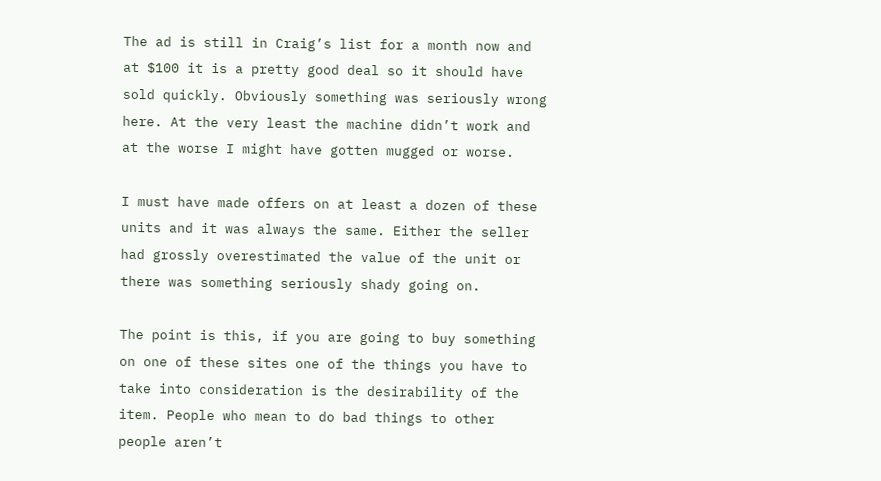The ad is still in Craig’s list for a month now and at $100 it is a pretty good deal so it should have sold quickly. Obviously something was seriously wrong here. At the very least the machine didn’t work and at the worse I might have gotten mugged or worse.

I must have made offers on at least a dozen of these units and it was always the same. Either the seller had grossly overestimated the value of the unit or there was something seriously shady going on.

The point is this, if you are going to buy something on one of these sites one of the things you have to take into consideration is the desirability of the item. People who mean to do bad things to other people aren’t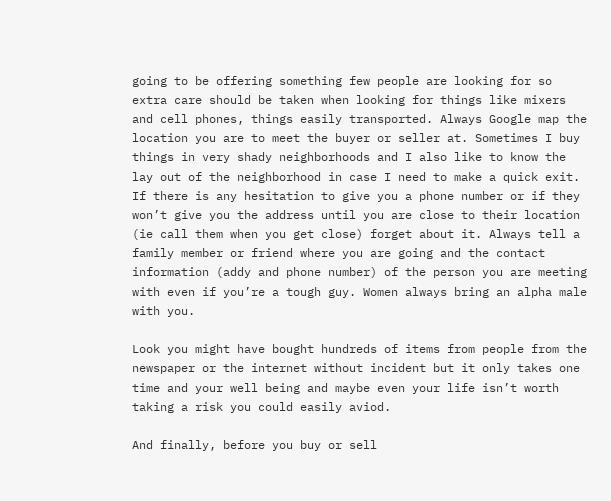going to be offering something few people are looking for so extra care should be taken when looking for things like mixers and cell phones, things easily transported. Always Google map the location you are to meet the buyer or seller at. Sometimes I buy things in very shady neighborhoods and I also like to know the lay out of the neighborhood in case I need to make a quick exit. If there is any hesitation to give you a phone number or if they won’t give you the address until you are close to their location (ie call them when you get close) forget about it. Always tell a family member or friend where you are going and the contact information (addy and phone number) of the person you are meeting with even if you’re a tough guy. Women always bring an alpha male with you.

Look you might have bought hundreds of items from people from the newspaper or the internet without incident but it only takes one time and your well being and maybe even your life isn’t worth taking a risk you could easily aviod.

And finally, before you buy or sell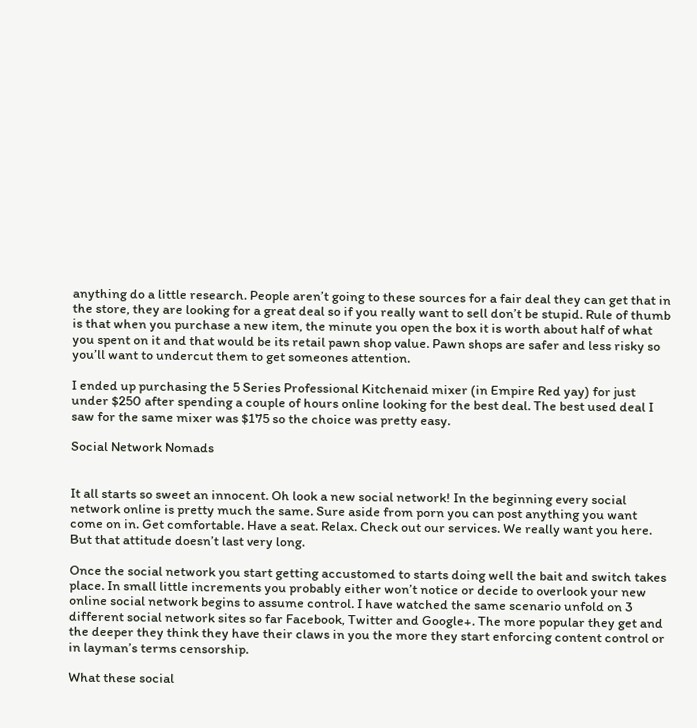anything do a little research. People aren’t going to these sources for a fair deal they can get that in the store, they are looking for a great deal so if you really want to sell don’t be stupid. Rule of thumb is that when you purchase a new item, the minute you open the box it is worth about half of what you spent on it and that would be its retail pawn shop value. Pawn shops are safer and less risky so you’ll want to undercut them to get someones attention.

I ended up purchasing the 5 Series Professional Kitchenaid mixer (in Empire Red yay) for just under $250 after spending a couple of hours online looking for the best deal. The best used deal I saw for the same mixer was $175 so the choice was pretty easy.

Social Network Nomads


It all starts so sweet an innocent. Oh look a new social network! In the beginning every social network online is pretty much the same. Sure aside from porn you can post anything you want come on in. Get comfortable. Have a seat. Relax. Check out our services. We really want you here. But that attitude doesn’t last very long.

Once the social network you start getting accustomed to starts doing well the bait and switch takes place. In small little increments you probably either won’t notice or decide to overlook your new online social network begins to assume control. I have watched the same scenario unfold on 3 different social network sites so far Facebook, Twitter and Google+. The more popular they get and the deeper they think they have their claws in you the more they start enforcing content control or in layman’s terms censorship.

What these social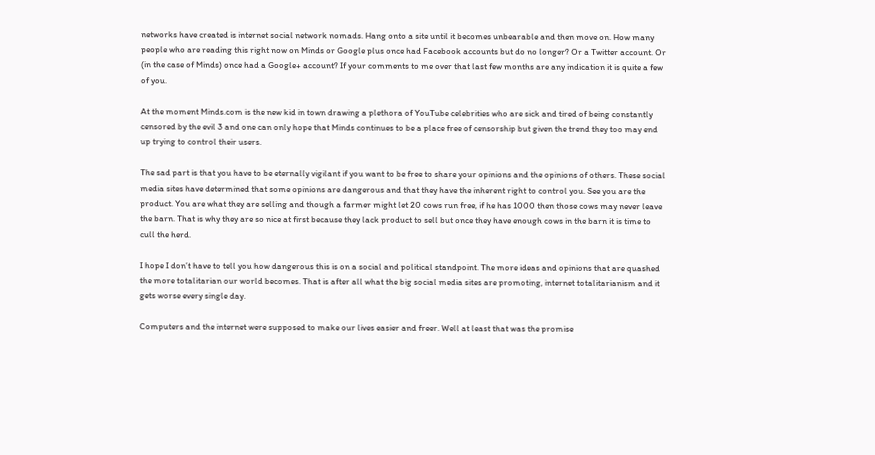networks have created is internet social network nomads. Hang onto a site until it becomes unbearable and then move on. How many people who are reading this right now on Minds or Google plus once had Facebook accounts but do no longer? Or a Twitter account. Or (in the case of Minds) once had a Google+ account? If your comments to me over that last few months are any indication it is quite a few of you.

At the moment Minds.com is the new kid in town drawing a plethora of YouTube celebrities who are sick and tired of being constantly censored by the evil 3 and one can only hope that Minds continues to be a place free of censorship but given the trend they too may end up trying to control their users.

The sad part is that you have to be eternally vigilant if you want to be free to share your opinions and the opinions of others. These social media sites have determined that some opinions are dangerous and that they have the inherent right to control you. See you are the product. You are what they are selling and though a farmer might let 20 cows run free, if he has 1000 then those cows may never leave the barn. That is why they are so nice at first because they lack product to sell but once they have enough cows in the barn it is time to cull the herd.

I hope I don’t have to tell you how dangerous this is on a social and political standpoint. The more ideas and opinions that are quashed the more totalitarian our world becomes. That is after all what the big social media sites are promoting, internet totalitarianism and it gets worse every single day.

Computers and the internet were supposed to make our lives easier and freer. Well at least that was the promise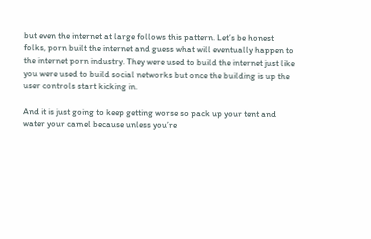but even the internet at large follows this pattern. Let’s be honest folks, porn built the internet and guess what will eventually happen to the internet porn industry. They were used to build the internet just like you were used to build social networks but once the building is up the user controls start kicking in.

And it is just going to keep getting worse so pack up your tent and water your camel because unless you’re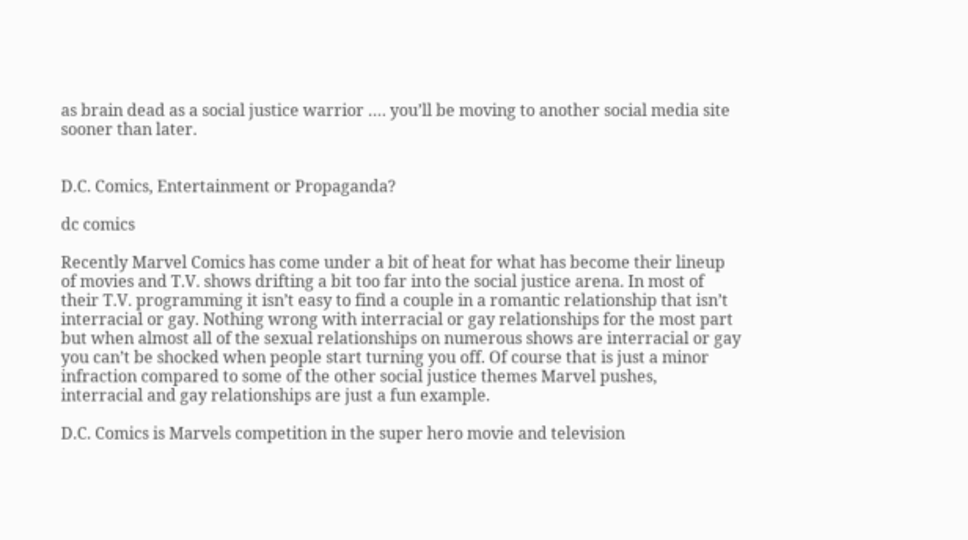as brain dead as a social justice warrior …. you’ll be moving to another social media site sooner than later.


D.C. Comics, Entertainment or Propaganda?

dc comics

Recently Marvel Comics has come under a bit of heat for what has become their lineup of movies and T.V. shows drifting a bit too far into the social justice arena. In most of their T.V. programming it isn’t easy to find a couple in a romantic relationship that isn’t interracial or gay. Nothing wrong with interracial or gay relationships for the most part but when almost all of the sexual relationships on numerous shows are interracial or gay you can’t be shocked when people start turning you off. Of course that is just a minor infraction compared to some of the other social justice themes Marvel pushes, interracial and gay relationships are just a fun example.

D.C. Comics is Marvels competition in the super hero movie and television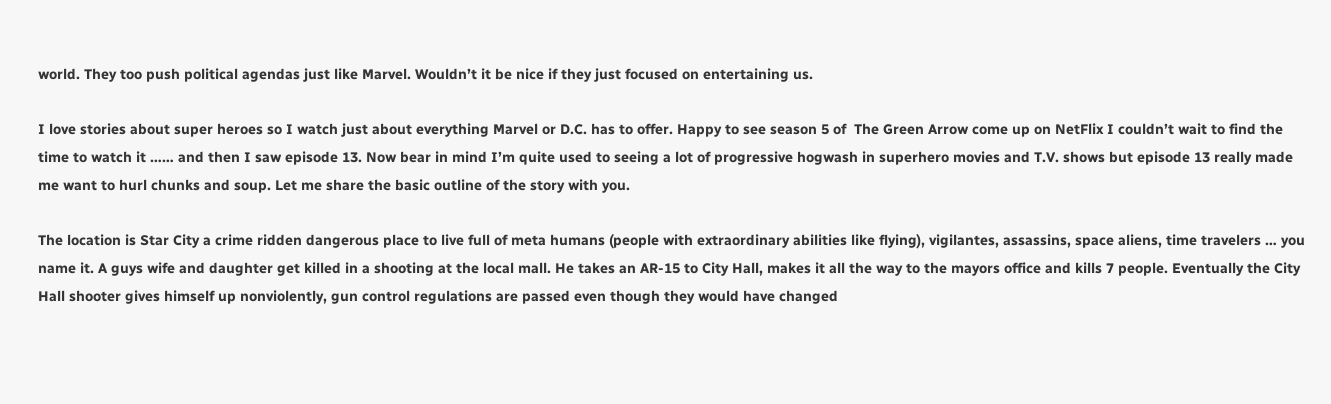world. They too push political agendas just like Marvel. Wouldn’t it be nice if they just focused on entertaining us.

I love stories about super heroes so I watch just about everything Marvel or D.C. has to offer. Happy to see season 5 of  The Green Arrow come up on NetFlix I couldn’t wait to find the time to watch it …… and then I saw episode 13. Now bear in mind I’m quite used to seeing a lot of progressive hogwash in superhero movies and T.V. shows but episode 13 really made me want to hurl chunks and soup. Let me share the basic outline of the story with you.

The location is Star City a crime ridden dangerous place to live full of meta humans (people with extraordinary abilities like flying), vigilantes, assassins, space aliens, time travelers … you name it. A guys wife and daughter get killed in a shooting at the local mall. He takes an AR-15 to City Hall, makes it all the way to the mayors office and kills 7 people. Eventually the City Hall shooter gives himself up nonviolently, gun control regulations are passed even though they would have changed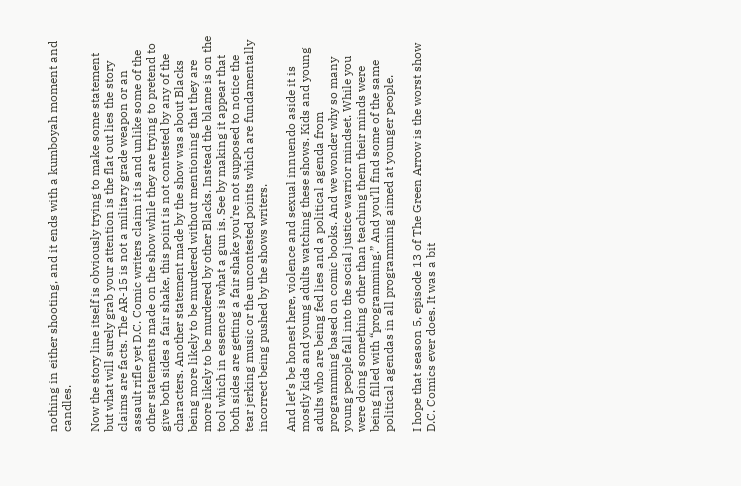nothing in either shooting, and it ends with a kumboyah moment and candles.

Now the story line itself is obviously trying to make some statement but what will surely grab your attention is the flat out lies the story claims are facts. The AR-15 is not a military grade weapon or an assault rifle yet D.C. Comic writers claim it is and unlike some of the other statements made on the show while they are trying to pretend to give both sides a fair shake, this point is not contested by any of the characters. Another statement made by the show was about Blacks being more likely to be murdered without mentioning that they are more likely to be murdered by other Blacks. Instead the blame is on the tool which in essence is what a gun is. See by making it appear that both sides are getting a fair shake you’re not supposed to notice the tear jerking music or the uncontested points which are fundamentally incorrect being pushed by the shows writers.

And let’s be honest here, violence and sexual innuendo aside it is mostly kids and young adults watching these shows. Kids and young adults who are being fed lies and a political agenda from programming based on comic books. And we wonder why so many young people fall into the social justice warrior mindset. While you were doing something other than teaching them their minds were being filled with “programming.” And you’ll find some of the same political agendas in all programming aimed at younger people.

I hope that season 5, episode 13 of The Green Arrow is the worst show D.C. Comics ever does. It was a bit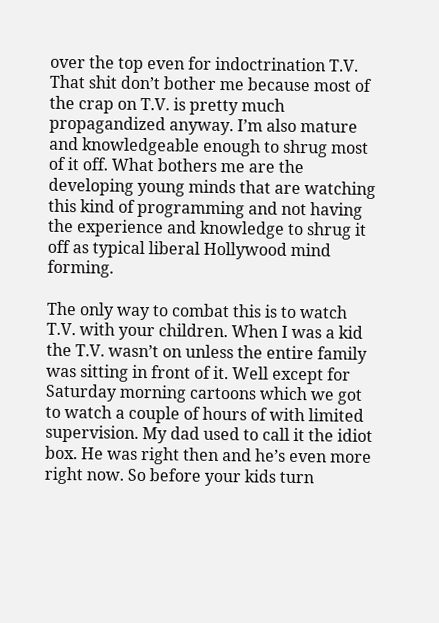over the top even for indoctrination T.V. That shit don’t bother me because most of the crap on T.V. is pretty much propagandized anyway. I’m also mature and knowledgeable enough to shrug most of it off. What bothers me are the developing young minds that are watching this kind of programming and not having the experience and knowledge to shrug it off as typical liberal Hollywood mind forming.

The only way to combat this is to watch T.V. with your children. When I was a kid the T.V. wasn’t on unless the entire family was sitting in front of it. Well except for Saturday morning cartoons which we got to watch a couple of hours of with limited supervision. My dad used to call it the idiot box. He was right then and he’s even more right now. So before your kids turn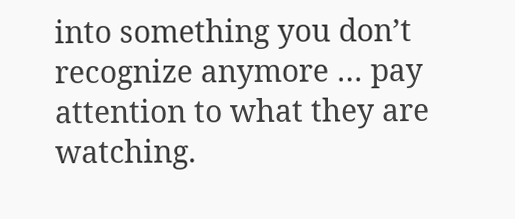into something you don’t recognize anymore … pay attention to what they are watching.